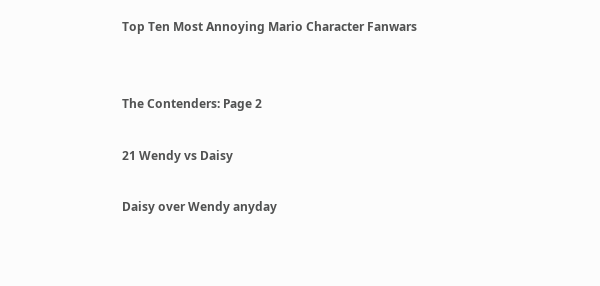Top Ten Most Annoying Mario Character Fanwars


The Contenders: Page 2

21 Wendy vs Daisy

Daisy over Wendy anyday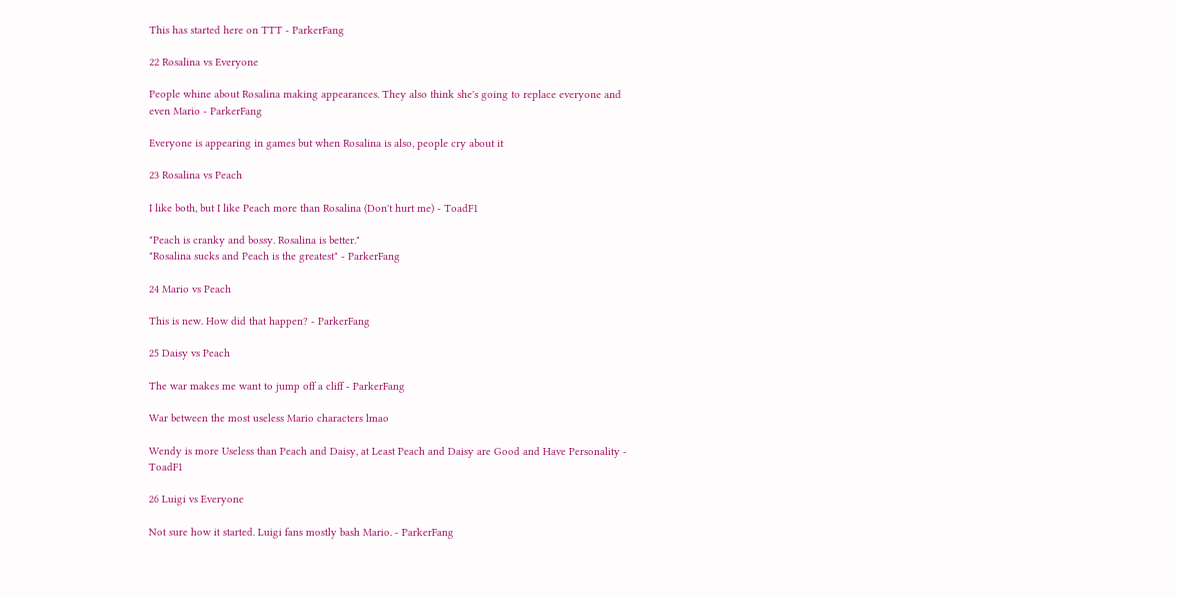This has started here on TTT - ParkerFang

22 Rosalina vs Everyone

People whine about Rosalina making appearances. They also think she's going to replace everyone and even Mario - ParkerFang

Everyone is appearing in games but when Rosalina is also, people cry about it

23 Rosalina vs Peach

I like both, but I like Peach more than Rosalina (Don't hurt me) - ToadF1

"Peach is cranky and bossy. Rosalina is better."
"Rosalina sucks and Peach is the greatest" - ParkerFang

24 Mario vs Peach

This is new. How did that happen? - ParkerFang

25 Daisy vs Peach

The war makes me want to jump off a cliff - ParkerFang

War between the most useless Mario characters lmao

Wendy is more Useless than Peach and Daisy, at Least Peach and Daisy are Good and Have Personality - ToadF1

26 Luigi vs Everyone

Not sure how it started. Luigi fans mostly bash Mario. - ParkerFang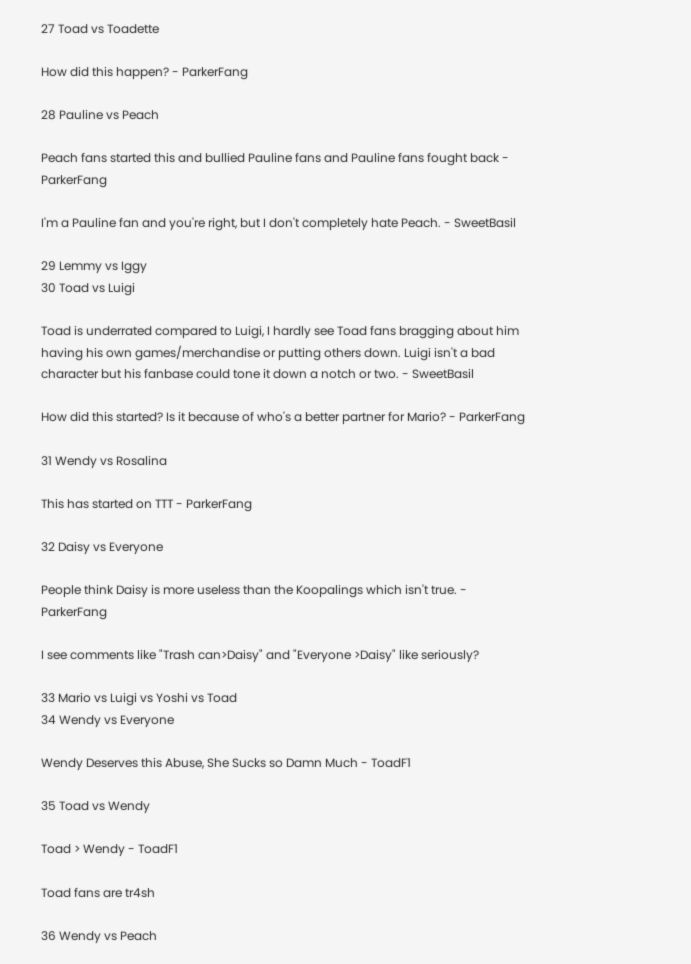27 Toad vs Toadette

How did this happen? - ParkerFang

28 Pauline vs Peach

Peach fans started this and bullied Pauline fans and Pauline fans fought back - ParkerFang

I'm a Pauline fan and you're right, but I don't completely hate Peach. - SweetBasil

29 Lemmy vs Iggy
30 Toad vs Luigi

Toad is underrated compared to Luigi, I hardly see Toad fans bragging about him having his own games/merchandise or putting others down. Luigi isn't a bad character but his fanbase could tone it down a notch or two. - SweetBasil

How did this started? Is it because of who's a better partner for Mario? - ParkerFang

31 Wendy vs Rosalina

This has started on TTT - ParkerFang

32 Daisy vs Everyone

People think Daisy is more useless than the Koopalings which isn't true. - ParkerFang

I see comments like "Trash can>Daisy" and "Everyone >Daisy" like seriously?

33 Mario vs Luigi vs Yoshi vs Toad
34 Wendy vs Everyone

Wendy Deserves this Abuse, She Sucks so Damn Much - ToadF1

35 Toad vs Wendy

Toad > Wendy - ToadF1

Toad fans are tr4sh

36 Wendy vs Peach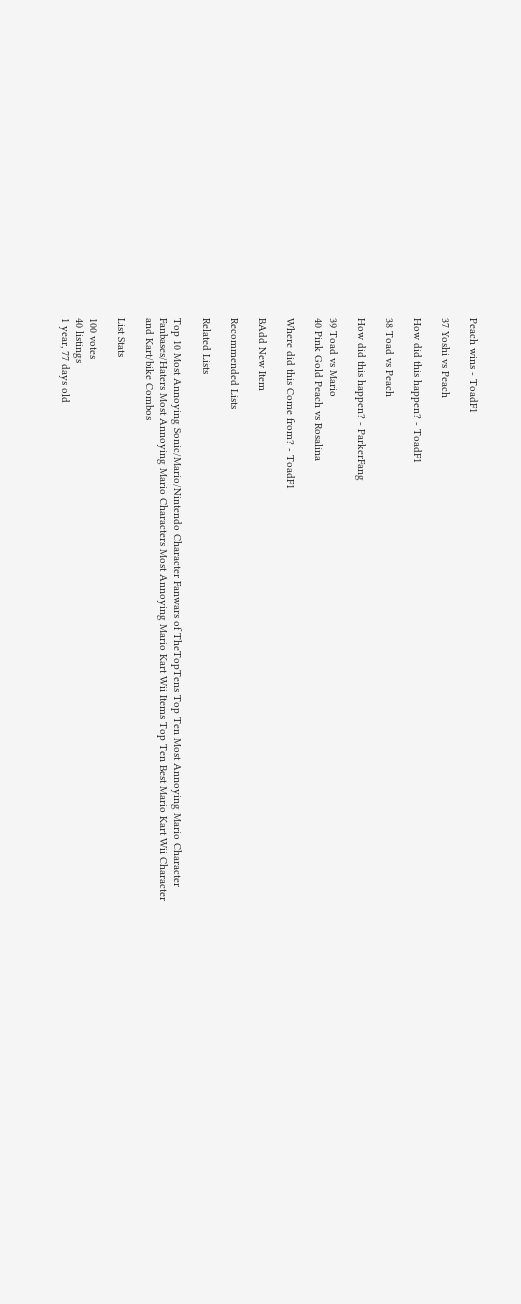Peach wins - ToadF1

37 Yoshi vs Peach

How did this happen? - ToadF1

38 Toad vs Peach

How did this happen? - ParkerFang

39 Toad vs Mario
40 Pink Gold Peach vs Rosalina

Where did this Come from? - ToadF1

BAdd New Item

Recommended Lists

Related Lists

Top 10 Most Annoying Sonic/Mario/Nintendo Character Fanwars of TheTopTens Top Ten Most Annoying Mario Character Fanbases/Haters Most Annoying Mario Characters Most Annoying Mario Kart Wii Items Top Ten Best Mario Kart Wii Character and Kart/bike Combos

List Stats

100 votes
40 listings
1 year, 77 days old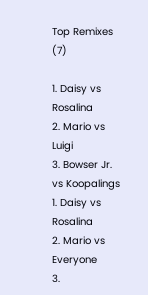Top Remixes (7)

1. Daisy vs Rosalina
2. Mario vs Luigi
3. Bowser Jr. vs Koopalings
1. Daisy vs Rosalina
2. Mario vs Everyone
3.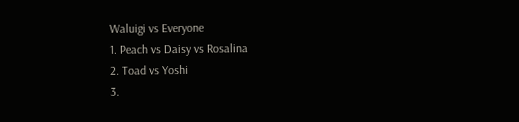Waluigi vs Everyone
1. Peach vs Daisy vs Rosalina
2. Toad vs Yoshi
3.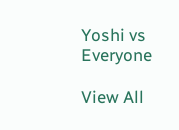Yoshi vs Everyone

View All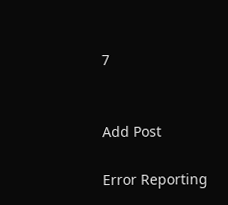7


Add Post

Error Reporting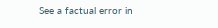See a factual error in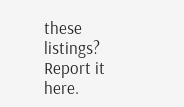these listings? Report it here.